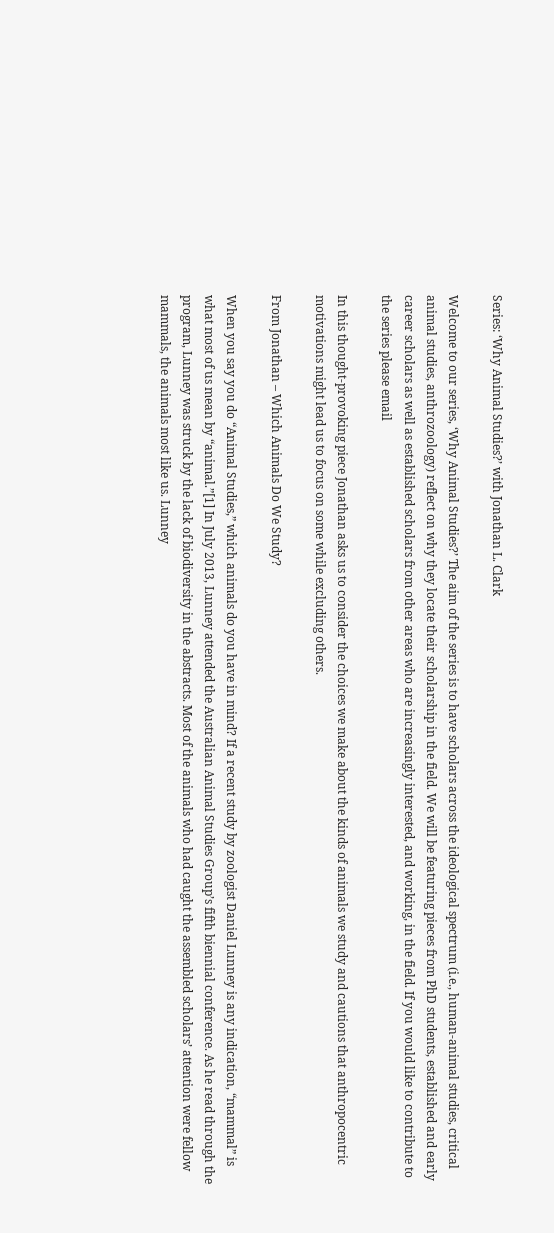Series: ‘Why Animal Studies?’ with Jonathan L. Clark

Welcome to our series, ‘Why Animal Studies?’ The aim of the series is to have scholars across the ideological spectrum (i.e., human-animal studies, critical animal studies, anthrozoology) reflect on why they locate their scholarship in the field. We will be featuring pieces from PhD students, established and early career scholars as well as established scholars from other areas who are increasingly interested, and working, in the field. If you would like to contribute to the series please email

In this thought-provoking piece Jonathan asks us to consider the choices we make about the kinds of animals we study and cautions that anthropocentric motivations might lead us to focus on some while excluding others.

From Jonathan – Which Animals Do We Study?

When you say you do “Animal Studies,” which animals do you have in mind? If a recent study by zoologist Daniel Lunney is any indication, “mammal” is what most of us mean by “animal.”[1] In July 2013, Lunney attended the Australian Animal Studies Group’s fifth biennial conference. As he read through the program, Lunney was struck by the lack of biodiversity in the abstracts. Most of the animals who had caught the assembled scholars’ attention were fellow mammals, the animals most like us. Lunney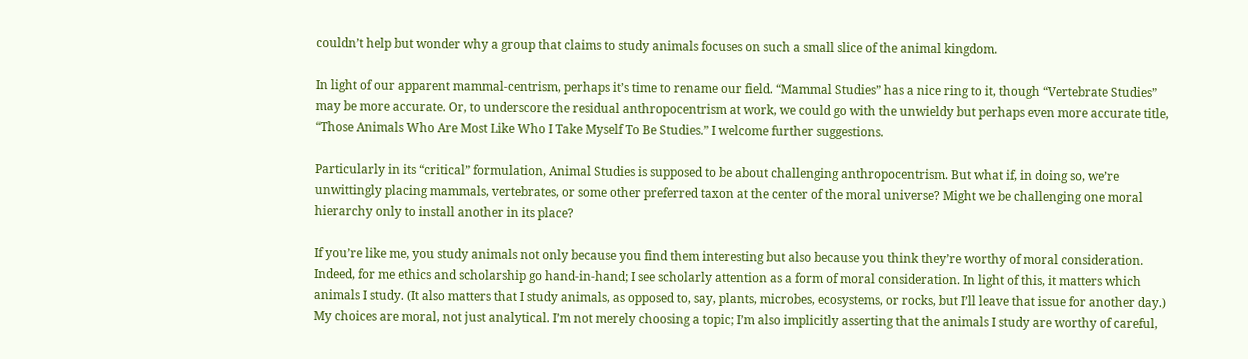couldn’t help but wonder why a group that claims to study animals focuses on such a small slice of the animal kingdom.

In light of our apparent mammal-centrism, perhaps it’s time to rename our field. “Mammal Studies” has a nice ring to it, though “Vertebrate Studies” may be more accurate. Or, to underscore the residual anthropocentrism at work, we could go with the unwieldy but perhaps even more accurate title, “Those Animals Who Are Most Like Who I Take Myself To Be Studies.” I welcome further suggestions.

Particularly in its “critical” formulation, Animal Studies is supposed to be about challenging anthropocentrism. But what if, in doing so, we’re unwittingly placing mammals, vertebrates, or some other preferred taxon at the center of the moral universe? Might we be challenging one moral hierarchy only to install another in its place?

If you’re like me, you study animals not only because you find them interesting but also because you think they’re worthy of moral consideration. Indeed, for me ethics and scholarship go hand-in-hand; I see scholarly attention as a form of moral consideration. In light of this, it matters which animals I study. (It also matters that I study animals, as opposed to, say, plants, microbes, ecosystems, or rocks, but I’ll leave that issue for another day.) My choices are moral, not just analytical. I’m not merely choosing a topic; I’m also implicitly asserting that the animals I study are worthy of careful,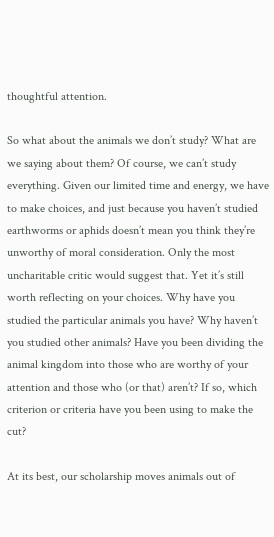thoughtful attention.

So what about the animals we don’t study? What are we saying about them? Of course, we can’t study everything. Given our limited time and energy, we have to make choices, and just because you haven’t studied earthworms or aphids doesn’t mean you think they’re unworthy of moral consideration. Only the most uncharitable critic would suggest that. Yet it’s still worth reflecting on your choices. Why have you studied the particular animals you have? Why haven’t you studied other animals? Have you been dividing the animal kingdom into those who are worthy of your attention and those who (or that) aren’t? If so, which criterion or criteria have you been using to make the cut?

At its best, our scholarship moves animals out of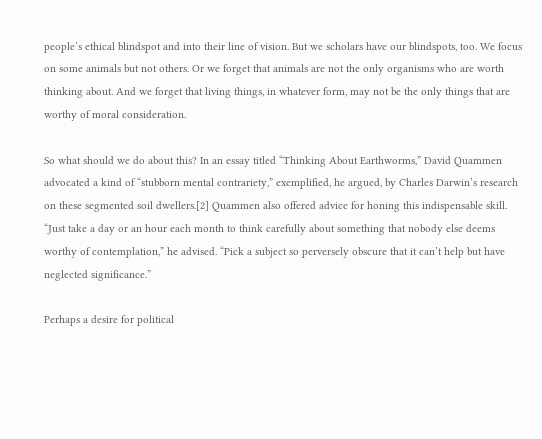people’s ethical blindspot and into their line of vision. But we scholars have our blindspots, too. We focus on some animals but not others. Or we forget that animals are not the only organisms who are worth thinking about. And we forget that living things, in whatever form, may not be the only things that are worthy of moral consideration.

So what should we do about this? In an essay titled “Thinking About Earthworms,” David Quammen advocated a kind of “stubborn mental contrariety,” exemplified, he argued, by Charles Darwin’s research on these segmented soil dwellers.[2] Quammen also offered advice for honing this indispensable skill. “Just take a day or an hour each month to think carefully about something that nobody else deems worthy of contemplation,” he advised. “Pick a subject so perversely obscure that it can’t help but have neglected significance.”

Perhaps a desire for political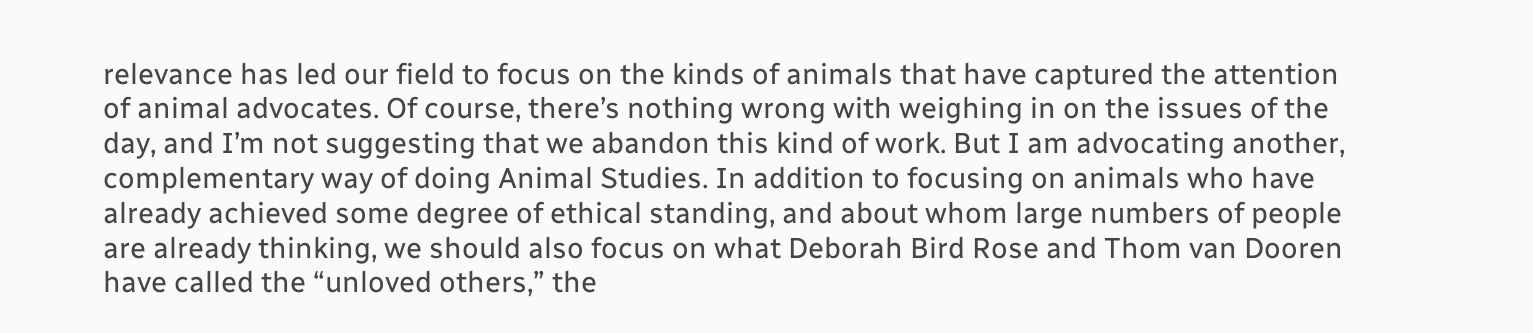relevance has led our field to focus on the kinds of animals that have captured the attention of animal advocates. Of course, there’s nothing wrong with weighing in on the issues of the day, and I’m not suggesting that we abandon this kind of work. But I am advocating another, complementary way of doing Animal Studies. In addition to focusing on animals who have already achieved some degree of ethical standing, and about whom large numbers of people are already thinking, we should also focus on what Deborah Bird Rose and Thom van Dooren have called the “unloved others,” the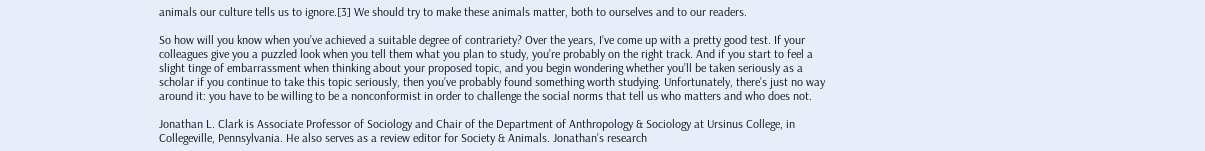animals our culture tells us to ignore.[3] We should try to make these animals matter, both to ourselves and to our readers.

So how will you know when you’ve achieved a suitable degree of contrariety? Over the years, I’ve come up with a pretty good test. If your colleagues give you a puzzled look when you tell them what you plan to study, you’re probably on the right track. And if you start to feel a slight tinge of embarrassment when thinking about your proposed topic, and you begin wondering whether you’ll be taken seriously as a scholar if you continue to take this topic seriously, then you’ve probably found something worth studying. Unfortunately, there’s just no way around it: you have to be willing to be a nonconformist in order to challenge the social norms that tell us who matters and who does not.

Jonathan L. Clark is Associate Professor of Sociology and Chair of the Department of Anthropology & Sociology at Ursinus College, in Collegeville, Pennsylvania. He also serves as a review editor for Society & Animals. Jonathan’s research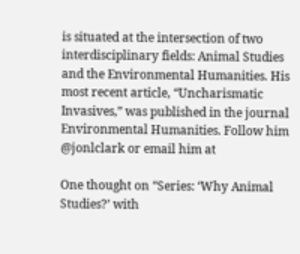is situated at the intersection of two interdisciplinary fields: Animal Studies and the Environmental Humanities. His most recent article, “Uncharismatic Invasives,” was published in the journal Environmental Humanities. Follow him @jonlclark or email him at

One thought on “Series: ‘Why Animal Studies?’ with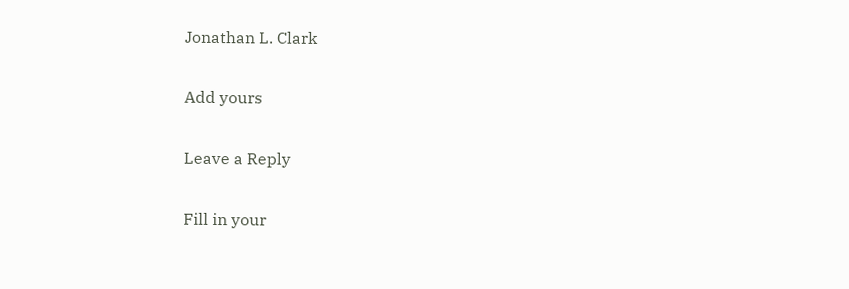Jonathan L. Clark

Add yours

Leave a Reply

Fill in your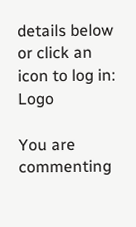details below or click an icon to log in: Logo

You are commenting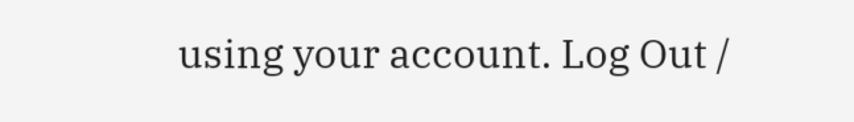using your account. Log Out /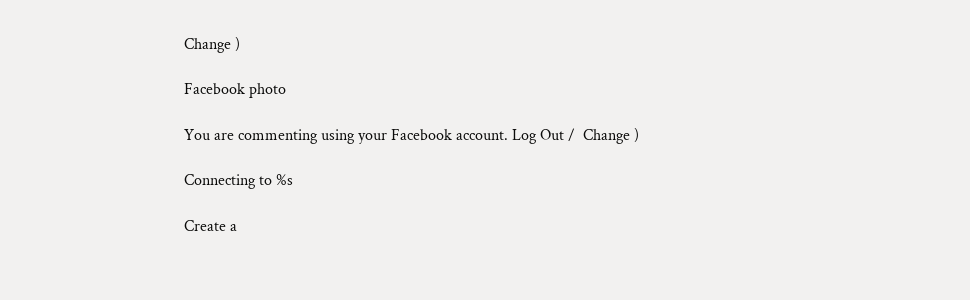Change )

Facebook photo

You are commenting using your Facebook account. Log Out /  Change )

Connecting to %s

Create a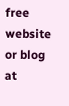free website or blog at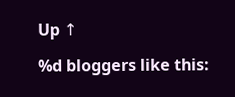Up ↑

%d bloggers like this: